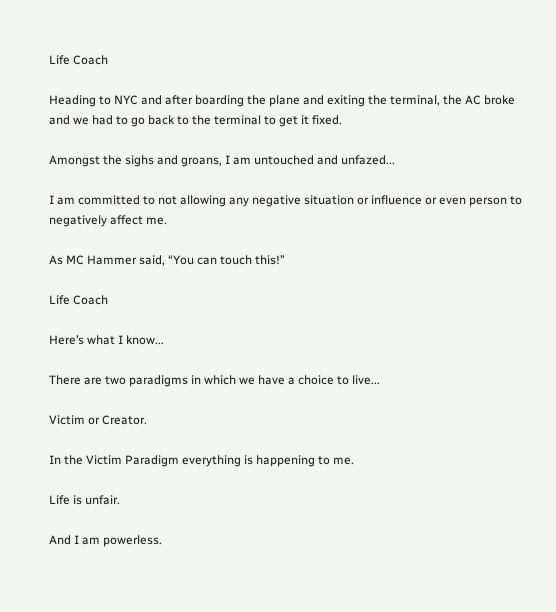Life Coach

Heading to NYC and after boarding the plane and exiting the terminal, the AC broke and we had to go back to the terminal to get it fixed.

Amongst the sighs and groans, I am untouched and unfazed...

I am committed to not allowing any negative situation or influence or even person to negatively affect me.

As MC Hammer said, “You can touch this!”

Life Coach

Here’s what I know...

There are two paradigms in which we have a choice to live...

Victim or Creator.

In the Victim Paradigm everything is happening to me.

Life is unfair.

And I am powerless.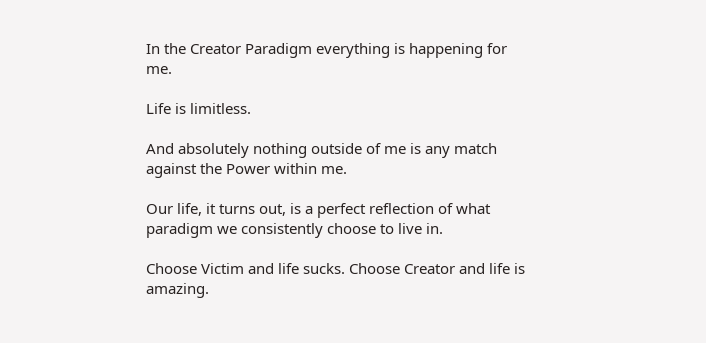In the Creator Paradigm everything is happening for me.

Life is limitless.

And absolutely nothing outside of me is any match against the Power within me.

Our life, it turns out, is a perfect reflection of what paradigm we consistently choose to live in.

Choose Victim and life sucks. Choose Creator and life is amazing.